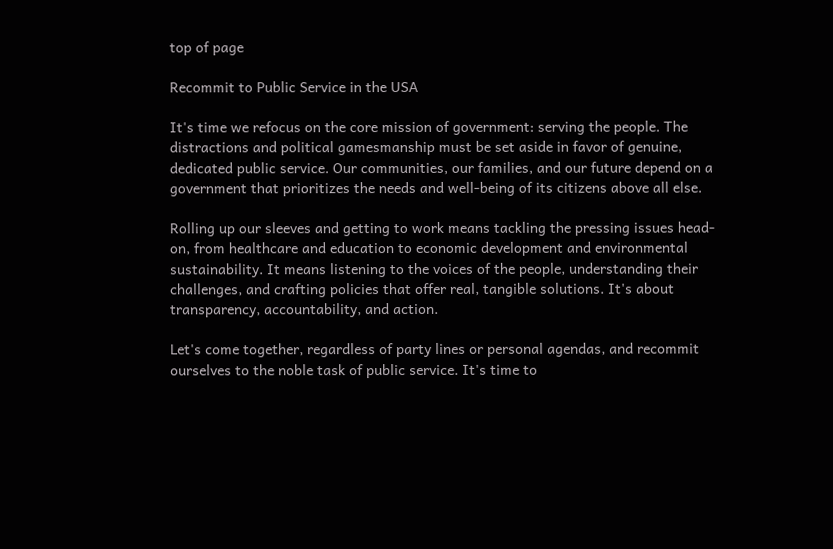top of page

Recommit to Public Service in the USA

It's time we refocus on the core mission of government: serving the people. The distractions and political gamesmanship must be set aside in favor of genuine, dedicated public service. Our communities, our families, and our future depend on a government that prioritizes the needs and well-being of its citizens above all else.

Rolling up our sleeves and getting to work means tackling the pressing issues head-on, from healthcare and education to economic development and environmental sustainability. It means listening to the voices of the people, understanding their challenges, and crafting policies that offer real, tangible solutions. It's about transparency, accountability, and action.

Let's come together, regardless of party lines or personal agendas, and recommit ourselves to the noble task of public service. It's time to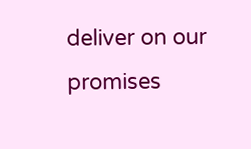deliver on our promises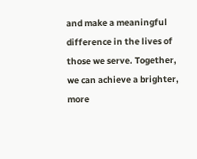and make a meaningful difference in the lives of those we serve. Together, we can achieve a brighter, more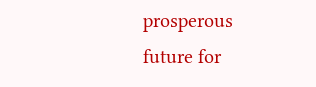prosperous future for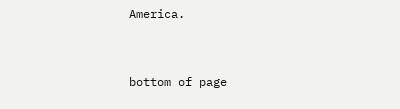America.


bottom of page